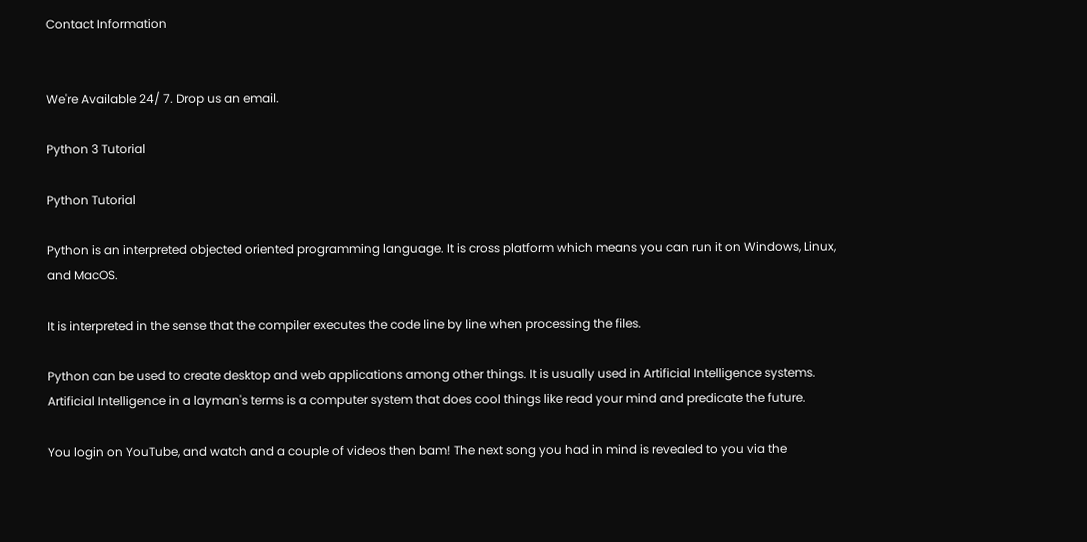Contact Information


We're Available 24/ 7. Drop us an email.

Python 3 Tutorial

Python Tutorial

Python is an interpreted objected oriented programming language. It is cross platform which means you can run it on Windows, Linux, and MacOS.

It is interpreted in the sense that the compiler executes the code line by line when processing the files.

Python can be used to create desktop and web applications among other things. It is usually used in Artificial Intelligence systems. Artificial Intelligence in a layman's terms is a computer system that does cool things like read your mind and predicate the future.

You login on YouTube, and watch and a couple of videos then bam! The next song you had in mind is revealed to you via the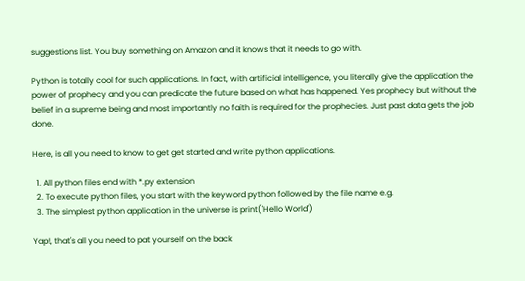suggestions list. You buy something on Amazon and it knows that it needs to go with.

Python is totally cool for such applications. In fact, with artificial intelligence, you literally give the application the power of prophecy and you can predicate the future based on what has happened. Yes prophecy but without the belief in a supreme being and most importantly no faith is required for the prophecies. Just past data gets the job done.

Here, is all you need to know to get get started and write python applications.

  1. All python files end with *.py extension
  2. To execute python files, you start with the keyword python followed by the file name e.g.
  3. The simplest python application in the universe is print('Hello World')

Yap!, that's all you need to pat yourself on the back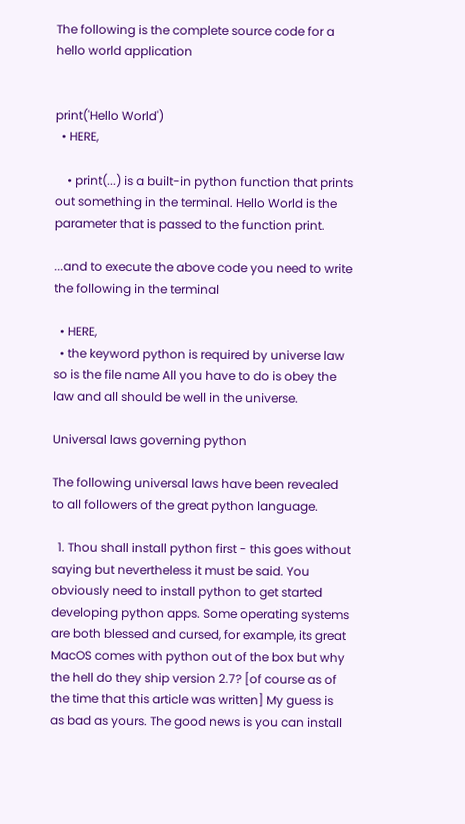The following is the complete source code for a hello world application


print('Hello World')
  • HERE,

    • print(...) is a built-in python function that prints out something in the terminal. Hello World is the parameter that is passed to the function print.

...and to execute the above code you need to write the following in the terminal

  • HERE,
  • the keyword python is required by universe law so is the file name All you have to do is obey the law and all should be well in the universe.

Universal laws governing python

The following universal laws have been revealed to all followers of the great python language.

  1. Thou shall install python first - this goes without saying but nevertheless it must be said. You obviously need to install python to get started developing python apps. Some operating systems are both blessed and cursed, for example, its great MacOS comes with python out of the box but why the hell do they ship version 2.7? [of course as of the time that this article was written] My guess is as bad as yours. The good news is you can install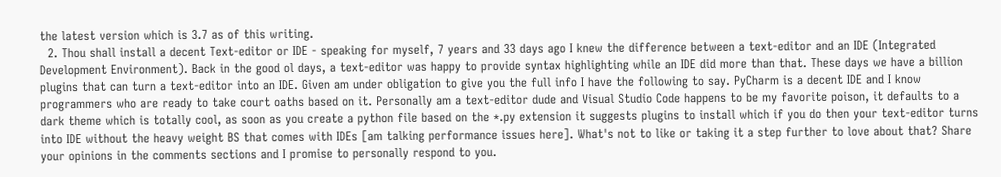the latest version which is 3.7 as of this writing.
  2. Thou shall install a decent Text-editor or IDE - speaking for myself, 7 years and 33 days ago I knew the difference between a text-editor and an IDE (Integrated Development Environment). Back in the good ol days, a text-editor was happy to provide syntax highlighting while an IDE did more than that. These days we have a billion plugins that can turn a text-editor into an IDE. Given am under obligation to give you the full info I have the following to say. PyCharm is a decent IDE and I know programmers who are ready to take court oaths based on it. Personally am a text-editor dude and Visual Studio Code happens to be my favorite poison, it defaults to a dark theme which is totally cool, as soon as you create a python file based on the *.py extension it suggests plugins to install which if you do then your text-editor turns into IDE without the heavy weight BS that comes with IDEs [am talking performance issues here]. What's not to like or taking it a step further to love about that? Share your opinions in the comments sections and I promise to personally respond to you.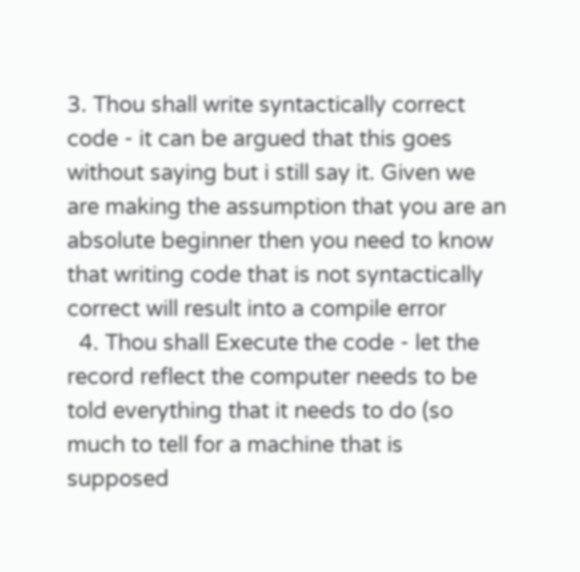3. Thou shall write syntactically correct code - it can be argued that this goes without saying but i still say it. Given we are making the assumption that you are an absolute beginner then you need to know that writing code that is not syntactically correct will result into a compile error
  4. Thou shall Execute the code - let the record reflect the computer needs to be told everything that it needs to do (so much to tell for a machine that is supposed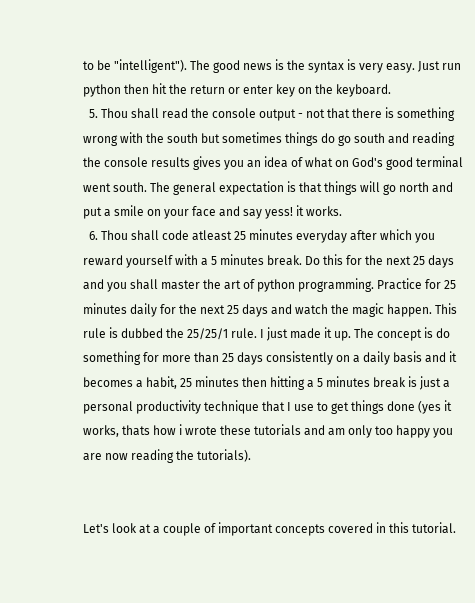to be "intelligent"). The good news is the syntax is very easy. Just run python then hit the return or enter key on the keyboard.
  5. Thou shall read the console output - not that there is something wrong with the south but sometimes things do go south and reading the console results gives you an idea of what on God's good terminal went south. The general expectation is that things will go north and put a smile on your face and say yess! it works.
  6. Thou shall code atleast 25 minutes everyday after which you reward yourself with a 5 minutes break. Do this for the next 25 days and you shall master the art of python programming. Practice for 25 minutes daily for the next 25 days and watch the magic happen. This rule is dubbed the 25/25/1 rule. I just made it up. The concept is do something for more than 25 days consistently on a daily basis and it becomes a habit, 25 minutes then hitting a 5 minutes break is just a personal productivity technique that I use to get things done (yes it works, thats how i wrote these tutorials and am only too happy you are now reading the tutorials).


Let's look at a couple of important concepts covered in this tutorial.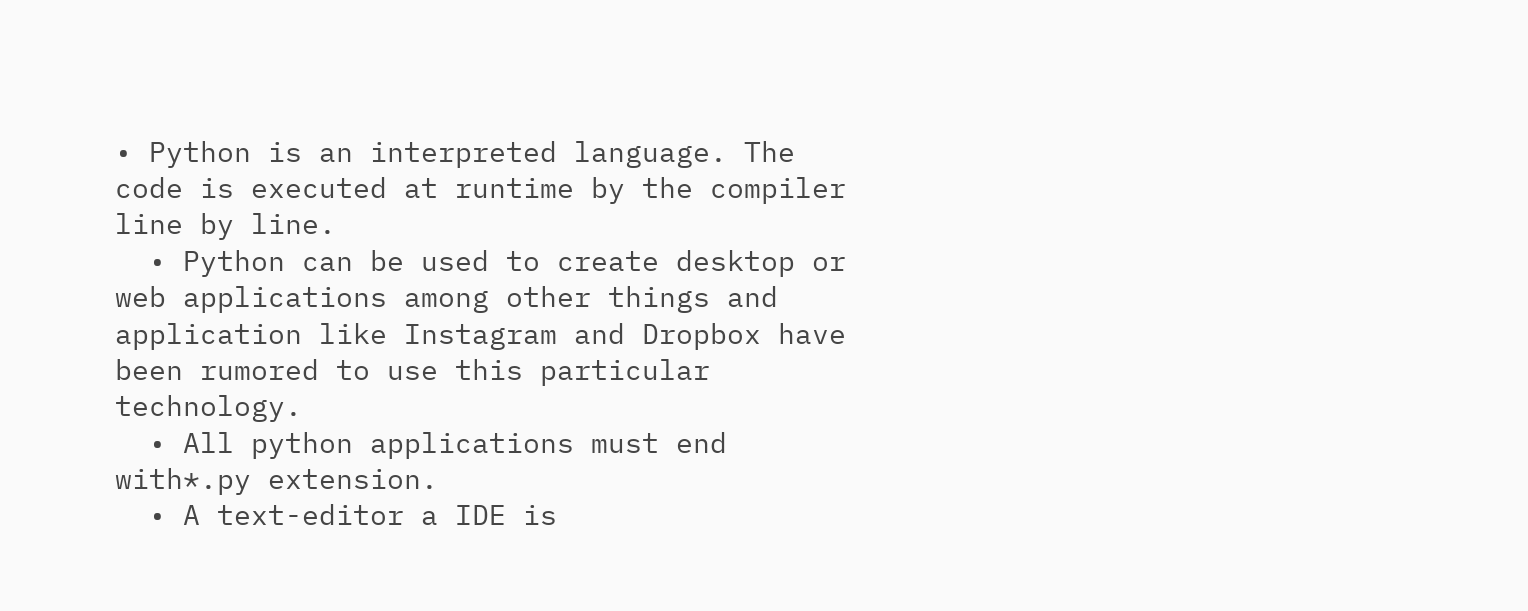• Python is an interpreted language. The code is executed at runtime by the compiler line by line.
  • Python can be used to create desktop or web applications among other things and application like Instagram and Dropbox have been rumored to use this particular technology.
  • All python applications must end with*.py extension.
  • A text-editor a IDE is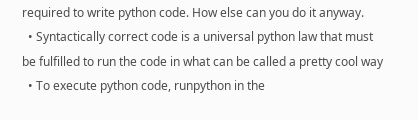required to write python code. How else can you do it anyway.
  • Syntactically correct code is a universal python law that must be fulfilled to run the code in what can be called a pretty cool way
  • To execute python code, runpython in the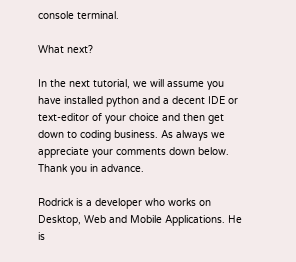console terminal.

What next?

In the next tutorial, we will assume you have installed python and a decent IDE or text-editor of your choice and then get down to coding business. As always we appreciate your comments down below. Thank you in advance.

Rodrick is a developer who works on Desktop, Web and Mobile Applications. He is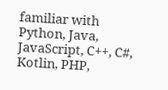familiar with Python, Java, JavaScript, C++, C#, Kotlin, PHP,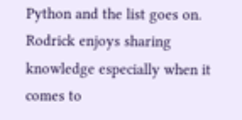Python and the list goes on. Rodrick enjoys sharing knowledge especially when it comes to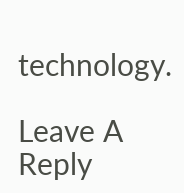technology.

Leave A Reply